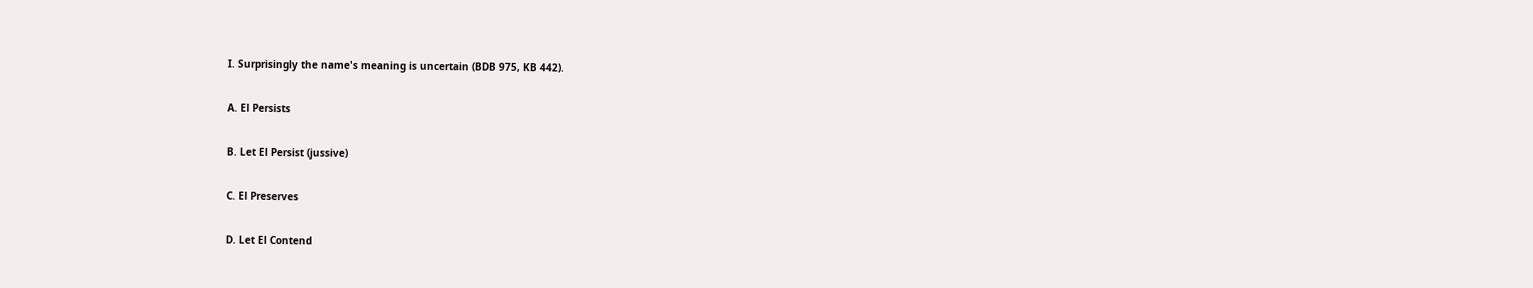I. Surprisingly the name's meaning is uncertain (BDB 975, KB 442).

A. El Persists

B. Let El Persist (jussive)

C. El Preserves

D. Let El Contend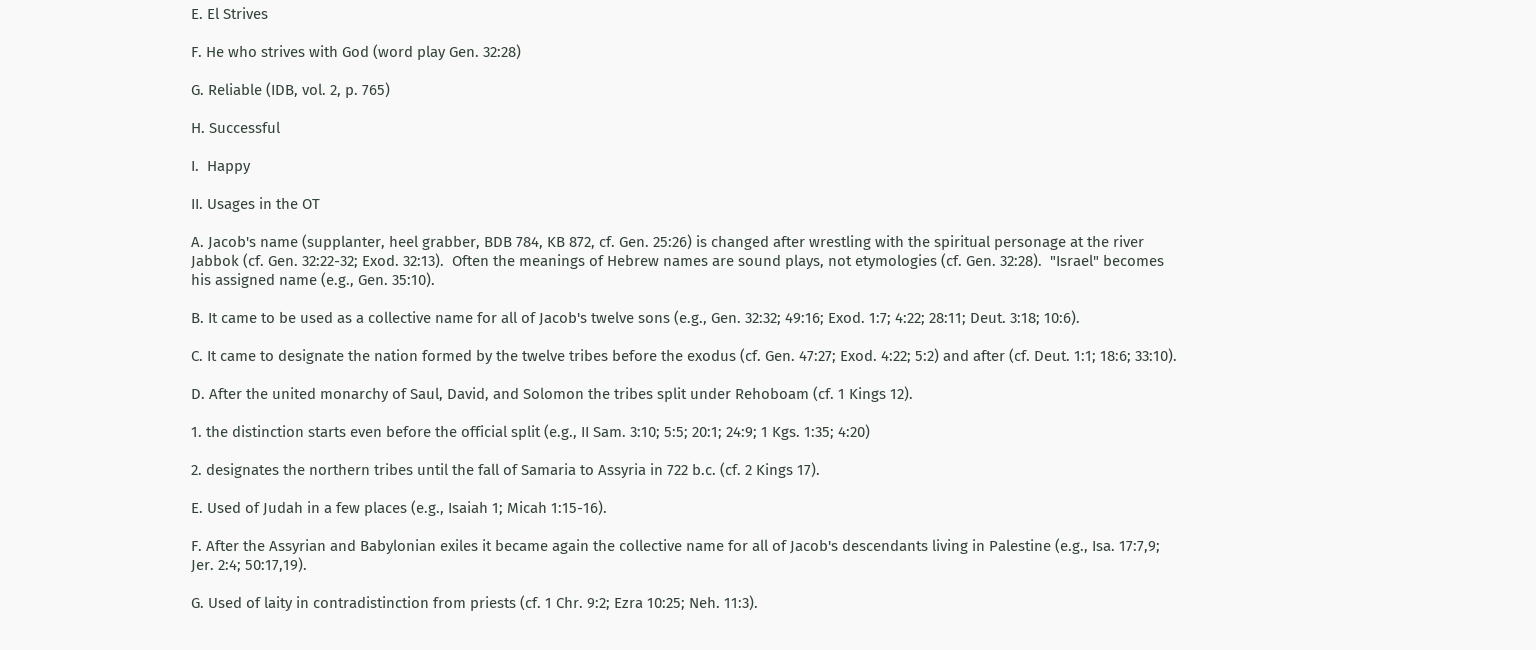E. El Strives

F. He who strives with God (word play Gen. 32:28)

G. Reliable (IDB, vol. 2, p. 765)

H. Successful

I.  Happy

II. Usages in the OT

A. Jacob's name (supplanter, heel grabber, BDB 784, KB 872, cf. Gen. 25:26) is changed after wrestling with the spiritual personage at the river Jabbok (cf. Gen. 32:22-32; Exod. 32:13).  Often the meanings of Hebrew names are sound plays, not etymologies (cf. Gen. 32:28).  "Israel" becomes his assigned name (e.g., Gen. 35:10).

B. It came to be used as a collective name for all of Jacob's twelve sons (e.g., Gen. 32:32; 49:16; Exod. 1:7; 4:22; 28:11; Deut. 3:18; 10:6).

C. It came to designate the nation formed by the twelve tribes before the exodus (cf. Gen. 47:27; Exod. 4:22; 5:2) and after (cf. Deut. 1:1; 18:6; 33:10).

D. After the united monarchy of Saul, David, and Solomon the tribes split under Rehoboam (cf. 1 Kings 12).

1. the distinction starts even before the official split (e.g., II Sam. 3:10; 5:5; 20:1; 24:9; 1 Kgs. 1:35; 4:20)

2. designates the northern tribes until the fall of Samaria to Assyria in 722 b.c. (cf. 2 Kings 17).

E. Used of Judah in a few places (e.g., Isaiah 1; Micah 1:15-16).

F. After the Assyrian and Babylonian exiles it became again the collective name for all of Jacob's descendants living in Palestine (e.g., Isa. 17:7,9; Jer. 2:4; 50:17,19).

G. Used of laity in contradistinction from priests (cf. 1 Chr. 9:2; Ezra 10:25; Neh. 11:3).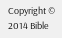Copyright © 2014 Bible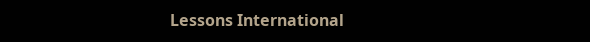Lessons International